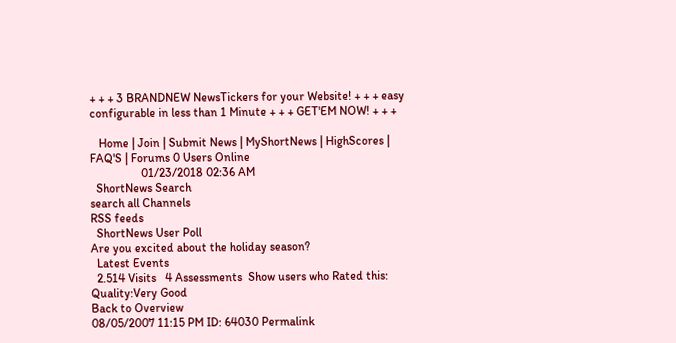+ + + 3 BRANDNEW NewsTickers for your Website! + + + easy configurable in less than 1 Minute + + + GET'EM NOW! + + +

   Home | Join | Submit News | MyShortNews | HighScores | FAQ'S | Forums 0 Users Online
                 01/23/2018 02:36 AM
  ShortNews Search
search all Channels
RSS feeds
  ShortNews User Poll
Are you excited about the holiday season?
  Latest Events
  2.514 Visits   4 Assessments  Show users who Rated this:
Quality:Very Good
Back to Overview
08/05/2007 11:15 PM ID: 64030 Permalink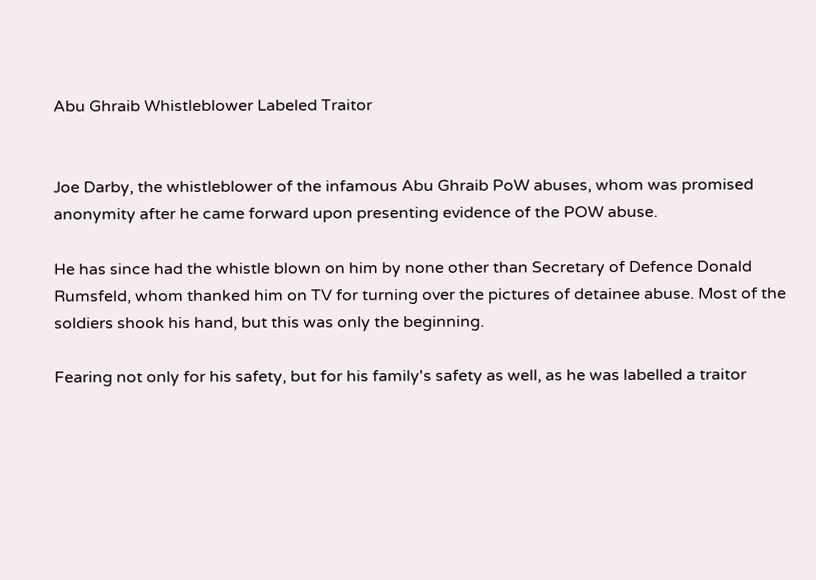Abu Ghraib Whistleblower Labeled Traitor


Joe Darby, the whistleblower of the infamous Abu Ghraib PoW abuses, whom was promised anonymity after he came forward upon presenting evidence of the POW abuse.

He has since had the whistle blown on him by none other than Secretary of Defence Donald Rumsfeld, whom thanked him on TV for turning over the pictures of detainee abuse. Most of the soldiers shook his hand, but this was only the beginning.

Fearing not only for his safety, but for his family's safety as well, as he was labelled a traitor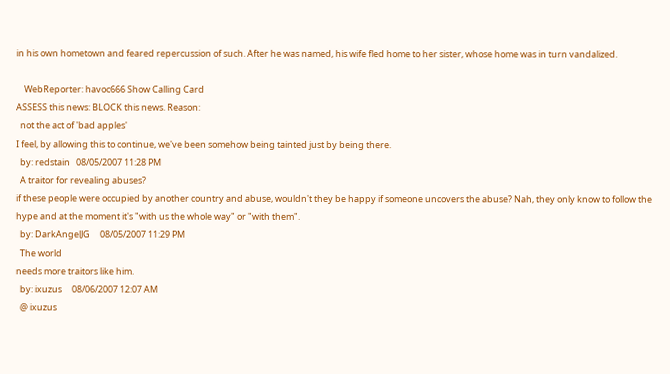in his own hometown and feared repercussion of such. After he was named, his wife fled home to her sister, whose home was in turn vandalized.

    WebReporter: havoc666 Show Calling Card
ASSESS this news: BLOCK this news. Reason:
  not the act of 'bad apples'
I feel, by allowing this to continue, we've been somehow being tainted just by being there.
  by: redstain   08/05/2007 11:28 PM
  A traitor for revealing abuses?
if these people were occupied by another country and abuse, wouldn't they be happy if someone uncovers the abuse? Nah, they only know to follow the hype and at the moment it's "with us the whole way" or "with them".
  by: DarkAngelJG     08/05/2007 11:29 PM
  The world
needs more traitors like him.
  by: ixuzus     08/06/2007 12:07 AM
  @ ixuzus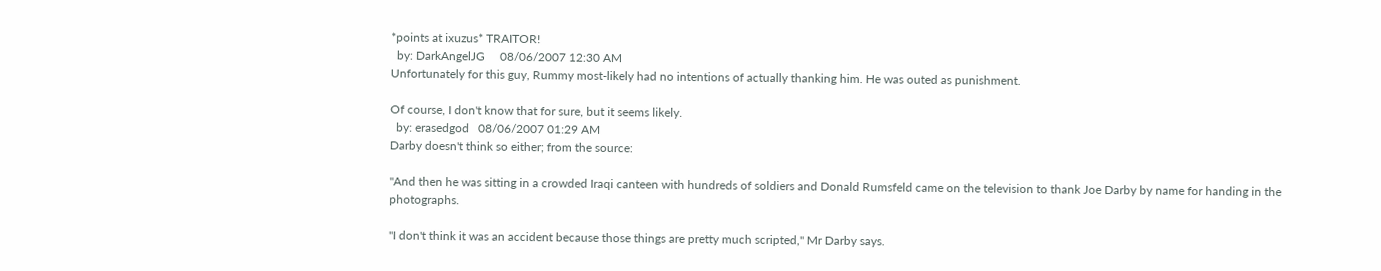*points at ixuzus* TRAITOR!
  by: DarkAngelJG     08/06/2007 12:30 AM
Unfortunately for this guy, Rummy most-likely had no intentions of actually thanking him. He was outed as punishment.

Of course, I don't know that for sure, but it seems likely.
  by: erasedgod   08/06/2007 01:29 AM
Darby doesn't think so either; from the source:

"And then he was sitting in a crowded Iraqi canteen with hundreds of soldiers and Donald Rumsfeld came on the television to thank Joe Darby by name for handing in the photographs.

"I don't think it was an accident because those things are pretty much scripted," Mr Darby says.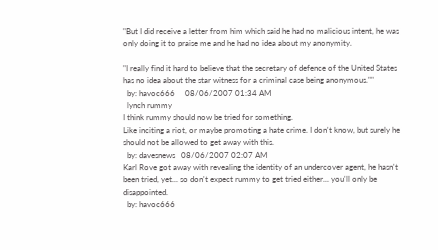"But I did receive a letter from him which said he had no malicious intent, he was only doing it to praise me and he had no idea about my anonymity.

"I really find it hard to believe that the secretary of defence of the United States has no idea about the star witness for a criminal case being anonymous.""
  by: havoc666     08/06/2007 01:34 AM
  lynch rummy
I think rummy should now be tried for something.
Like inciting a riot, or maybe promoting a hate crime. I don't know, but surely he should not be allowed to get away with this.
  by: davesnews   08/06/2007 02:07 AM
Karl Rove got away with revealing the identity of an undercover agent, he hasn't been tried, yet... so don't expect rummy to get tried either... you'll only be disappointed.
  by: havoc666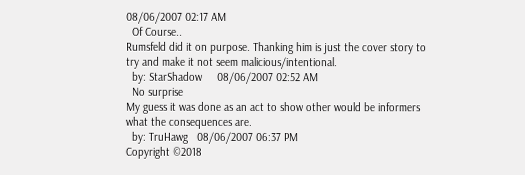08/06/2007 02:17 AM
  Of Course..
Rumsfeld did it on purpose. Thanking him is just the cover story to try and make it not seem malicious/intentional.
  by: StarShadow     08/06/2007 02:52 AM
  No surprise
My guess it was done as an act to show other would be informers what the consequences are.
  by: TruHawg   08/06/2007 06:37 PM
Copyright ©2018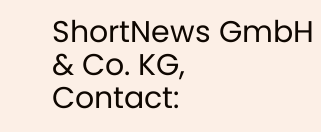ShortNews GmbH & Co. KG, Contact: